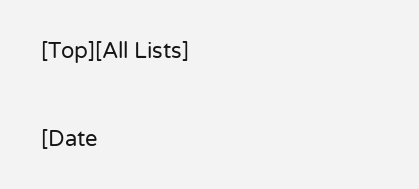[Top][All Lists]

[Date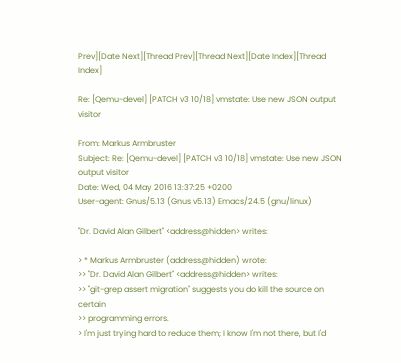Prev][Date Next][Thread Prev][Thread Next][Date Index][Thread Index]

Re: [Qemu-devel] [PATCH v3 10/18] vmstate: Use new JSON output visitor

From: Markus Armbruster
Subject: Re: [Qemu-devel] [PATCH v3 10/18] vmstate: Use new JSON output visitor
Date: Wed, 04 May 2016 13:37:25 +0200
User-agent: Gnus/5.13 (Gnus v5.13) Emacs/24.5 (gnu/linux)

"Dr. David Alan Gilbert" <address@hidden> writes:

> * Markus Armbruster (address@hidden) wrote:
>> "Dr. David Alan Gilbert" <address@hidden> writes:
>> "git-grep assert migration" suggests you do kill the source on certain
>> programming errors.
> I'm just trying hard to reduce them; I know I'm not there, but I'd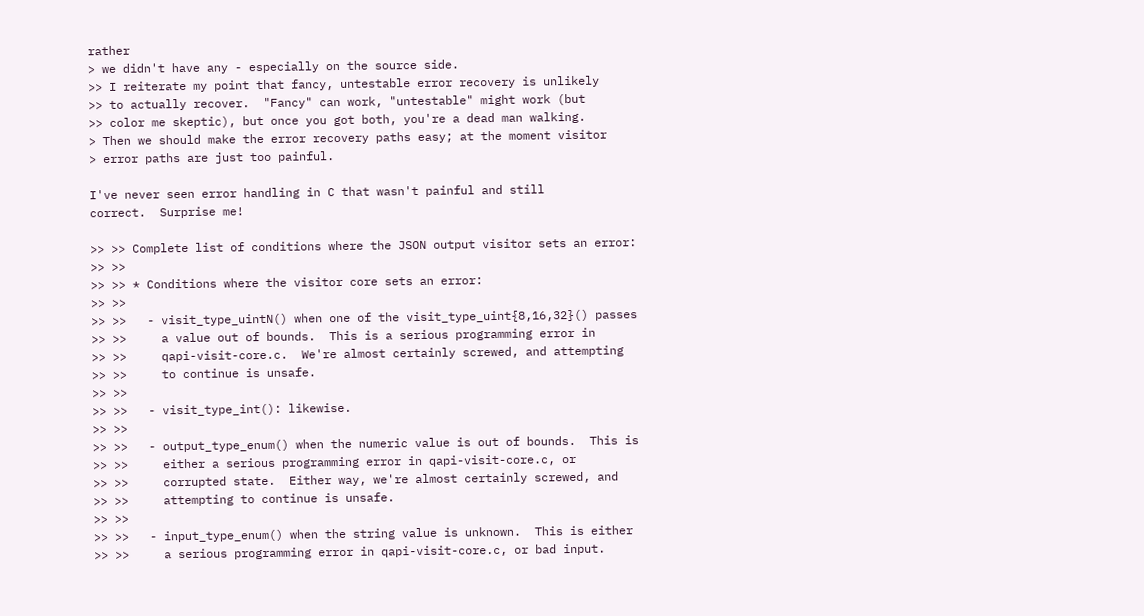rather
> we didn't have any - especially on the source side.
>> I reiterate my point that fancy, untestable error recovery is unlikely
>> to actually recover.  "Fancy" can work, "untestable" might work (but
>> color me skeptic), but once you got both, you're a dead man walking.
> Then we should make the error recovery paths easy; at the moment visitor
> error paths are just too painful.

I've never seen error handling in C that wasn't painful and still
correct.  Surprise me!

>> >> Complete list of conditions where the JSON output visitor sets an error:
>> >>
>> >> * Conditions where the visitor core sets an error:
>> >>
>> >>   - visit_type_uintN() when one of the visit_type_uint{8,16,32}() passes
>> >>     a value out of bounds.  This is a serious programming error in
>> >>     qapi-visit-core.c.  We're almost certainly screwed, and attempting
>> >>     to continue is unsafe.
>> >>
>> >>   - visit_type_int(): likewise.
>> >>
>> >>   - output_type_enum() when the numeric value is out of bounds.  This is
>> >>     either a serious programming error in qapi-visit-core.c, or
>> >>     corrupted state.  Either way, we're almost certainly screwed, and
>> >>     attempting to continue is unsafe.
>> >>
>> >>   - input_type_enum() when the string value is unknown.  This is either
>> >>     a serious programming error in qapi-visit-core.c, or bad input.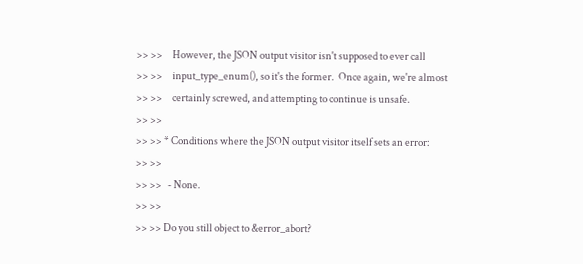>> >>     However, the JSON output visitor isn't supposed to ever call
>> >>     input_type_enum(), so it's the former.  Once again, we're almost
>> >>     certainly screwed, and attempting to continue is unsafe.
>> >>
>> >> * Conditions where the JSON output visitor itself sets an error:
>> >>
>> >>   - None.
>> >>
>> >> Do you still object to &error_abort?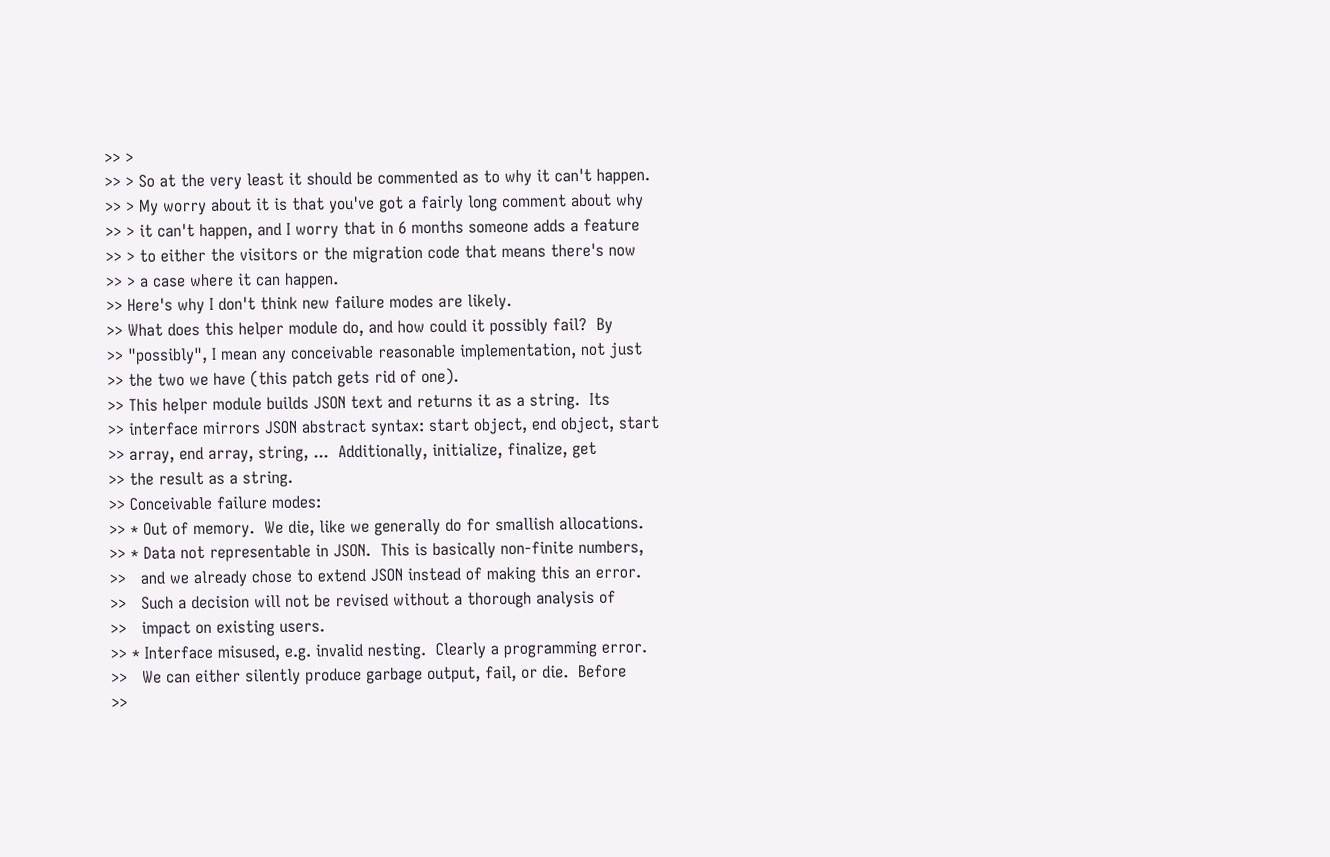>> >
>> > So at the very least it should be commented as to why it can't happen.
>> > My worry about it is that you've got a fairly long comment about why
>> > it can't happen, and I worry that in 6 months someone adds a feature
>> > to either the visitors or the migration code that means there's now
>> > a case where it can happen.
>> Here's why I don't think new failure modes are likely.
>> What does this helper module do, and how could it possibly fail?  By
>> "possibly", I mean any conceivable reasonable implementation, not just
>> the two we have (this patch gets rid of one).
>> This helper module builds JSON text and returns it as a string.  Its
>> interface mirrors JSON abstract syntax: start object, end object, start
>> array, end array, string, ...  Additionally, initialize, finalize, get
>> the result as a string.
>> Conceivable failure modes:
>> * Out of memory.  We die, like we generally do for smallish allocations.
>> * Data not representable in JSON.  This is basically non-finite numbers,
>>   and we already chose to extend JSON instead of making this an error.
>>   Such a decision will not be revised without a thorough analysis of
>>   impact on existing users.
>> * Interface misused, e.g. invalid nesting.  Clearly a programming error.
>>   We can either silently produce garbage output, fail, or die.  Before
>>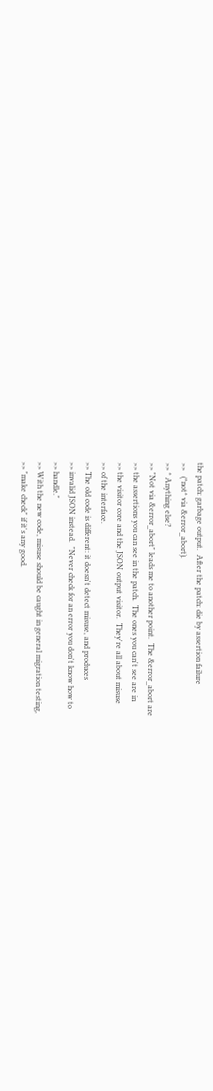the patch: garbage output.  After the patch: die by assertion failure
>>   (*not* via &error_abort).
>> * Anything else?
>> "Not via &error_abort" leads me to another point.  The &error_abort are
>> the assertions you can see in the patch.  The ones you can't see are in
>> the visitor core and the JSON output visitor.  They're all about misuse
>> of the interface.
>> The old code is different: it doesn't detect misuse, and produces
>> invalid JSON instead.  "Never check for an error you don't know how to
>> handle."
>> With the new code, misuse should be caught in general migration testing,
>> "make check" if it's any good.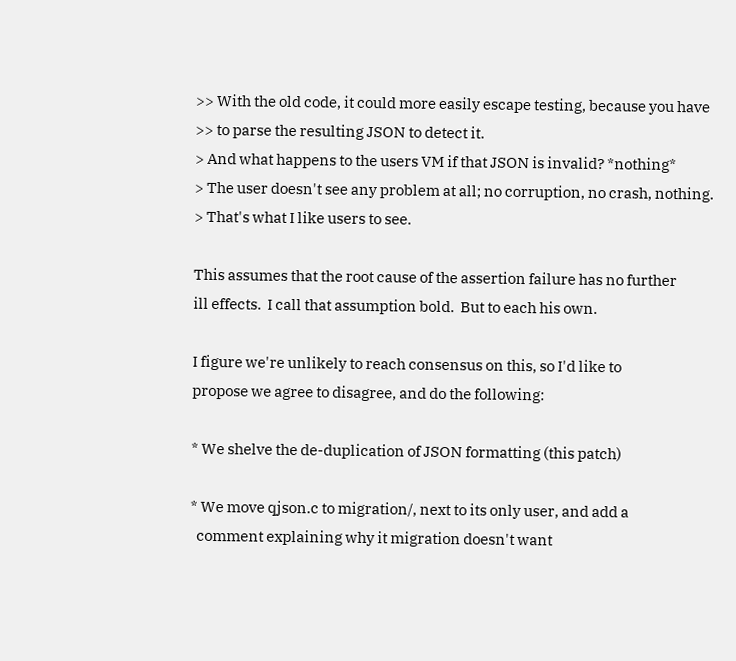>> With the old code, it could more easily escape testing, because you have
>> to parse the resulting JSON to detect it.
> And what happens to the users VM if that JSON is invalid? *nothing*
> The user doesn't see any problem at all; no corruption, no crash, nothing.
> That's what I like users to see.

This assumes that the root cause of the assertion failure has no further
ill effects.  I call that assumption bold.  But to each his own.

I figure we're unlikely to reach consensus on this, so I'd like to
propose we agree to disagree, and do the following:

* We shelve the de-duplication of JSON formatting (this patch)

* We move qjson.c to migration/, next to its only user, and add a
  comment explaining why it migration doesn't want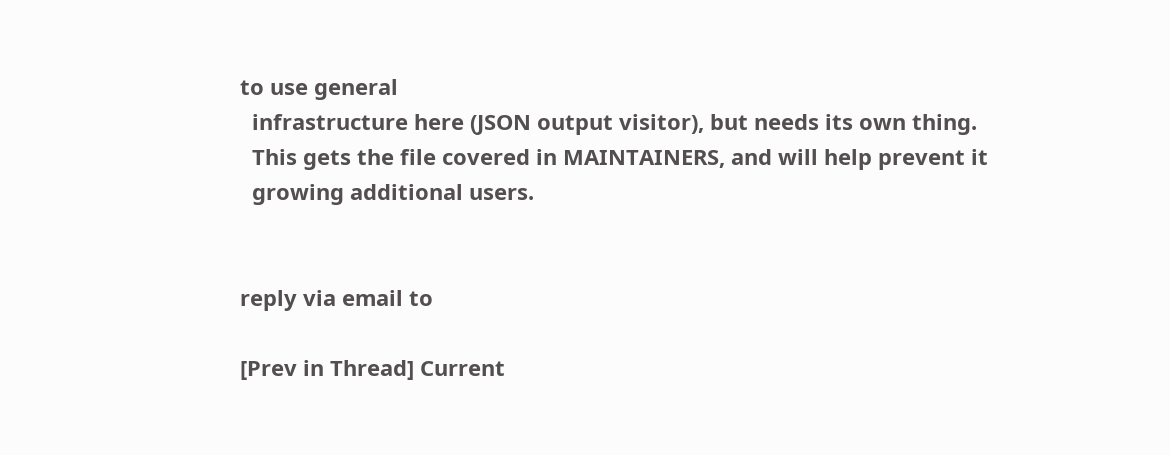to use general
  infrastructure here (JSON output visitor), but needs its own thing.
  This gets the file covered in MAINTAINERS, and will help prevent it
  growing additional users.


reply via email to

[Prev in Thread] Current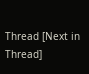Thread [Next in Thread]